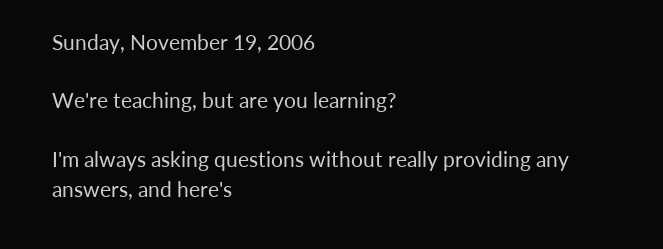Sunday, November 19, 2006

We're teaching, but are you learning?

I'm always asking questions without really providing any answers, and here's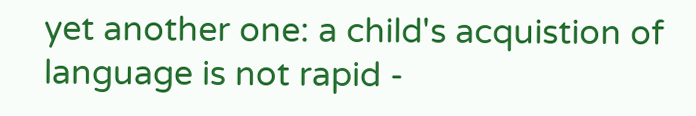yet another one: a child's acquistion of language is not rapid -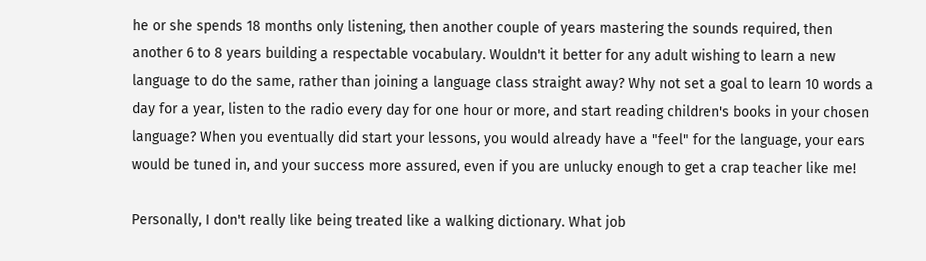he or she spends 18 months only listening, then another couple of years mastering the sounds required, then another 6 to 8 years building a respectable vocabulary. Wouldn't it better for any adult wishing to learn a new language to do the same, rather than joining a language class straight away? Why not set a goal to learn 10 words a day for a year, listen to the radio every day for one hour or more, and start reading children's books in your chosen language? When you eventually did start your lessons, you would already have a "feel" for the language, your ears would be tuned in, and your success more assured, even if you are unlucky enough to get a crap teacher like me!

Personally, I don't really like being treated like a walking dictionary. What job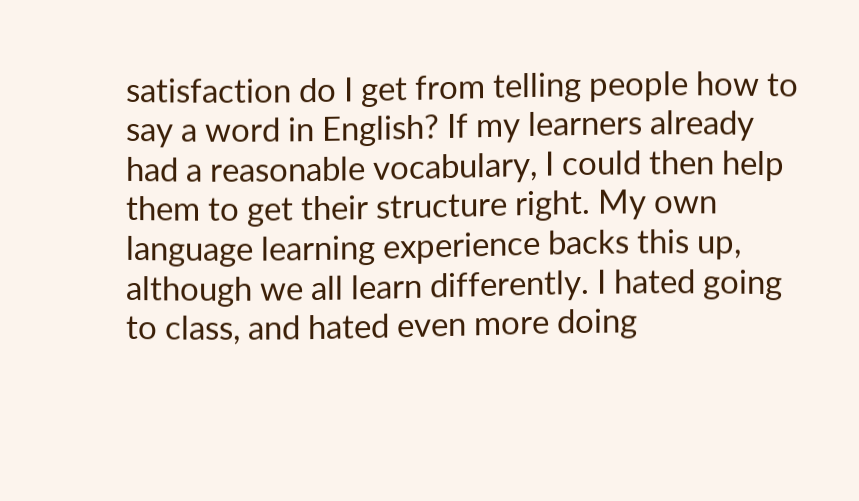satisfaction do I get from telling people how to say a word in English? If my learners already had a reasonable vocabulary, I could then help them to get their structure right. My own language learning experience backs this up, although we all learn differently. I hated going to class, and hated even more doing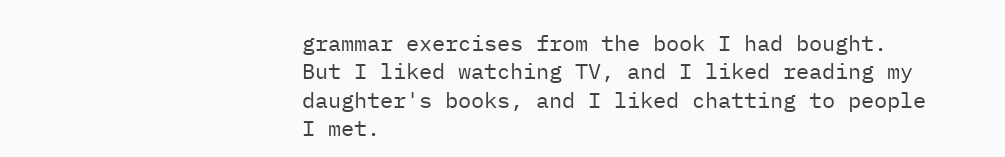grammar exercises from the book I had bought. But I liked watching TV, and I liked reading my daughter's books, and I liked chatting to people I met.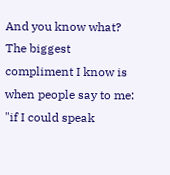And you know what? The biggest compliment I know is when people say to me: "if I could speak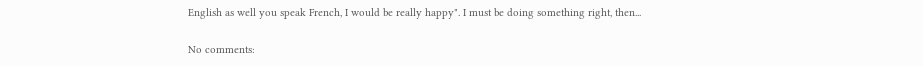English as well you speak French, I would be really happy". I must be doing something right, then...

No comments: